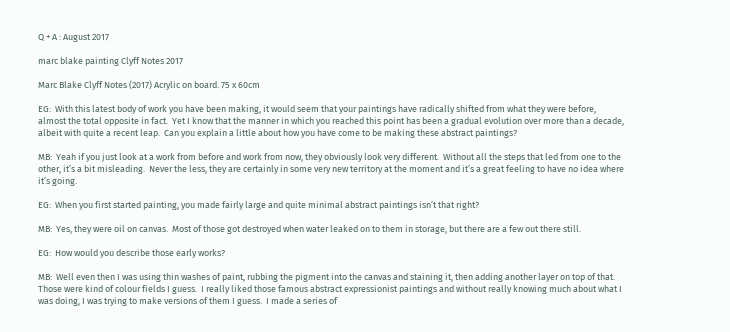Q + A : August 2017

marc blake painting Clyff Notes 2017

Marc Blake Clyff Notes (2017) Acrylic on board. 75 x 60cm

EG:  With this latest body of work you have been making, it would seem that your paintings have radically shifted from what they were before, almost the total opposite in fact.  Yet I know that the manner in which you reached this point has been a gradual evolution over more than a decade, albeit with quite a recent leap.  Can you explain a little about how you have come to be making these abstract paintings?

MB:  Yeah if you just look at a work from before and work from now, they obviously look very different.  Without all the steps that led from one to the other, it’s a bit misleading.  Never the less, they are certainly in some very new territory at the moment and it’s a great feeling to have no idea where it’s going.

EG:  When you first started painting, you made fairly large and quite minimal abstract paintings isn’t that right?

MB:  Yes, they were oil on canvas.  Most of those got destroyed when water leaked on to them in storage, but there are a few out there still.

EG:  How would you describe those early works?

MB:  Well even then I was using thin washes of paint, rubbing the pigment into the canvas and staining it, then adding another layer on top of that.  Those were kind of colour fields I guess.  I really liked those famous abstract expressionist paintings and without really knowing much about what I was doing, I was trying to make versions of them I guess.  I made a series of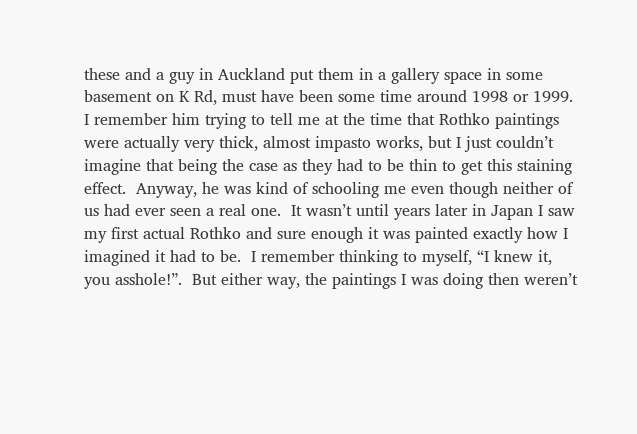these and a guy in Auckland put them in a gallery space in some basement on K Rd, must have been some time around 1998 or 1999.  I remember him trying to tell me at the time that Rothko paintings were actually very thick, almost impasto works, but I just couldn’t imagine that being the case as they had to be thin to get this staining effect.  Anyway, he was kind of schooling me even though neither of us had ever seen a real one.  It wasn’t until years later in Japan I saw my first actual Rothko and sure enough it was painted exactly how I imagined it had to be.  I remember thinking to myself, “I knew it, you asshole!”.  But either way, the paintings I was doing then weren’t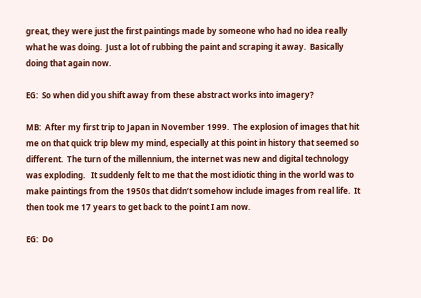great, they were just the first paintings made by someone who had no idea really what he was doing.  Just a lot of rubbing the paint and scraping it away.  Basically doing that again now.

EG:  So when did you shift away from these abstract works into imagery?

MB:  After my first trip to Japan in November 1999.  The explosion of images that hit me on that quick trip blew my mind, especially at this point in history that seemed so different.  The turn of the millennium, the internet was new and digital technology was exploding.   It suddenly felt to me that the most idiotic thing in the world was to make paintings from the 1950s that didn’t somehow include images from real life.  It then took me 17 years to get back to the point I am now.

EG:  Do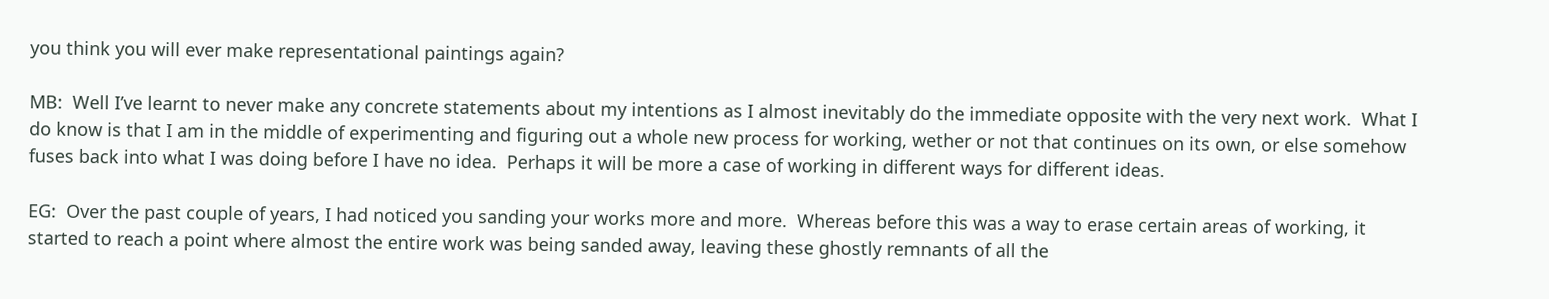you think you will ever make representational paintings again?

MB:  Well I’ve learnt to never make any concrete statements about my intentions as I almost inevitably do the immediate opposite with the very next work.  What I do know is that I am in the middle of experimenting and figuring out a whole new process for working, wether or not that continues on its own, or else somehow fuses back into what I was doing before I have no idea.  Perhaps it will be more a case of working in different ways for different ideas.

EG:  Over the past couple of years, I had noticed you sanding your works more and more.  Whereas before this was a way to erase certain areas of working, it started to reach a point where almost the entire work was being sanded away, leaving these ghostly remnants of all the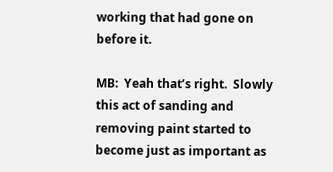working that had gone on before it.

MB:  Yeah that’s right.  Slowly this act of sanding and removing paint started to become just as important as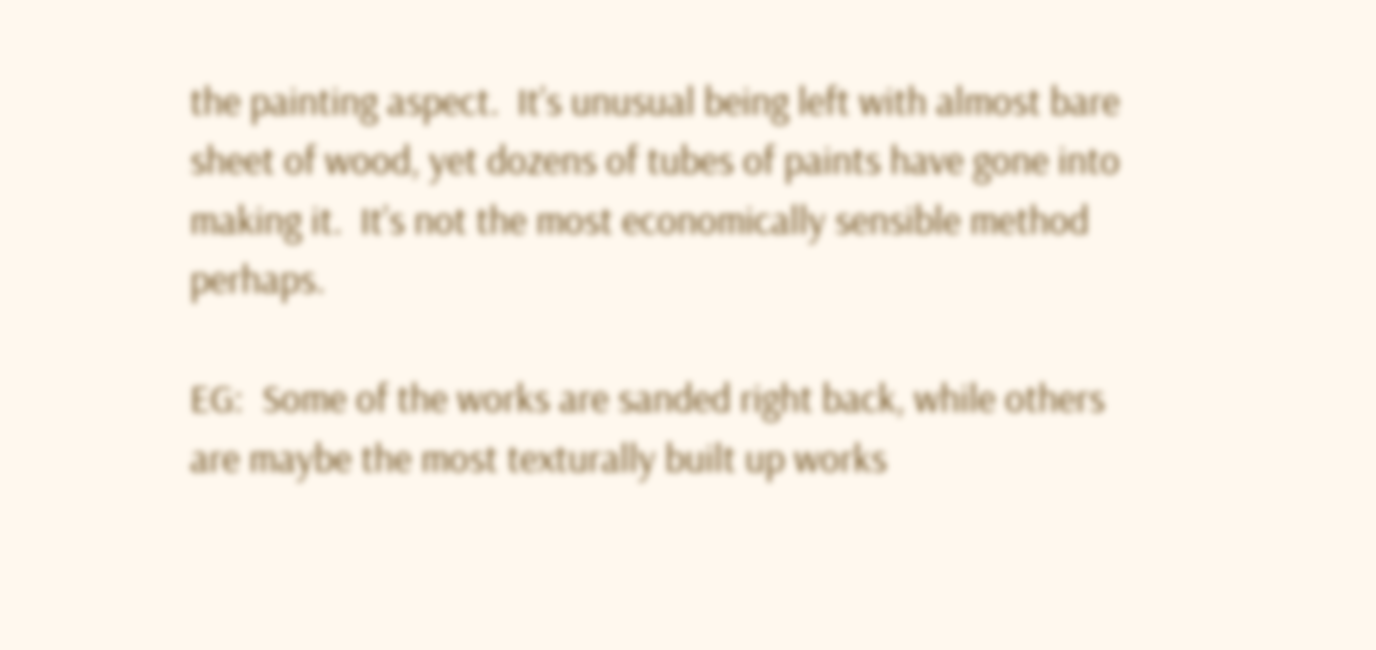the painting aspect.  It’s unusual being left with almost bare sheet of wood, yet dozens of tubes of paints have gone into making it.  It’s not the most economically sensible method perhaps.

EG:  Some of the works are sanded right back, while others are maybe the most texturally built up works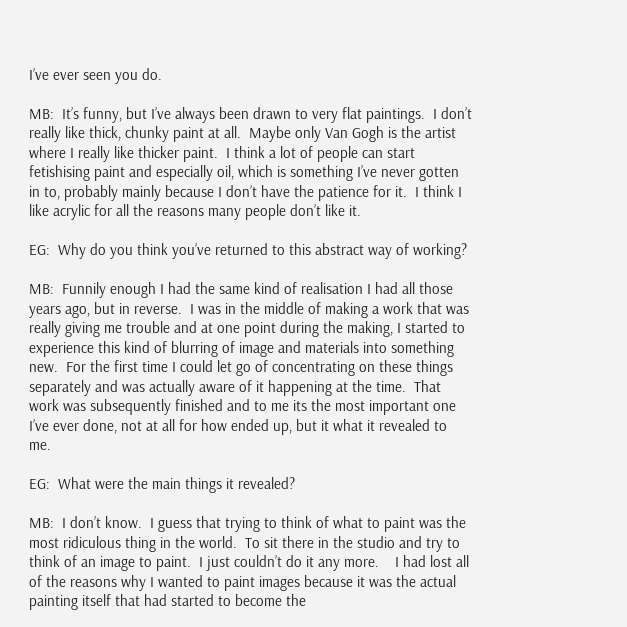I’ve ever seen you do.

MB:  It’s funny, but I’ve always been drawn to very flat paintings.  I don’t really like thick, chunky paint at all.  Maybe only Van Gogh is the artist where I really like thicker paint.  I think a lot of people can start fetishising paint and especially oil, which is something I’ve never gotten in to, probably mainly because I don’t have the patience for it.  I think I like acrylic for all the reasons many people don’t like it.

EG:  Why do you think you’ve returned to this abstract way of working?

MB:  Funnily enough I had the same kind of realisation I had all those years ago, but in reverse.  I was in the middle of making a work that was really giving me trouble and at one point during the making, I started to experience this kind of blurring of image and materials into something new.  For the first time I could let go of concentrating on these things separately and was actually aware of it happening at the time.  That work was subsequently finished and to me its the most important one I’ve ever done, not at all for how ended up, but it what it revealed to me.

EG:  What were the main things it revealed?

MB:  I don’t know.  I guess that trying to think of what to paint was the most ridiculous thing in the world.  To sit there in the studio and try to think of an image to paint.  I just couldn’t do it any more.    I had lost all of the reasons why I wanted to paint images because it was the actual painting itself that had started to become the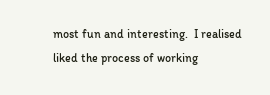most fun and interesting.  I realised liked the process of working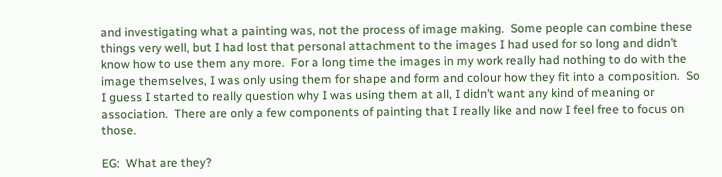and investigating what a painting was, not the process of image making.  Some people can combine these things very well, but I had lost that personal attachment to the images I had used for so long and didn’t know how to use them any more.  For a long time the images in my work really had nothing to do with the image themselves, I was only using them for shape and form and colour how they fit into a composition.  So I guess I started to really question why I was using them at all, I didn’t want any kind of meaning or association.  There are only a few components of painting that I really like and now I feel free to focus on those.

EG:  What are they?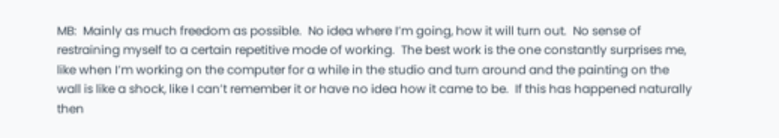MB:  Mainly as much freedom as possible.  No idea where I’m going, how it will turn out.  No sense of restraining myself to a certain repetitive mode of working.  The best work is the one constantly surprises me, like when I’m working on the computer for a while in the studio and turn around and the painting on the wall is like a shock, like I can’t remember it or have no idea how it came to be.  If this has happened naturally then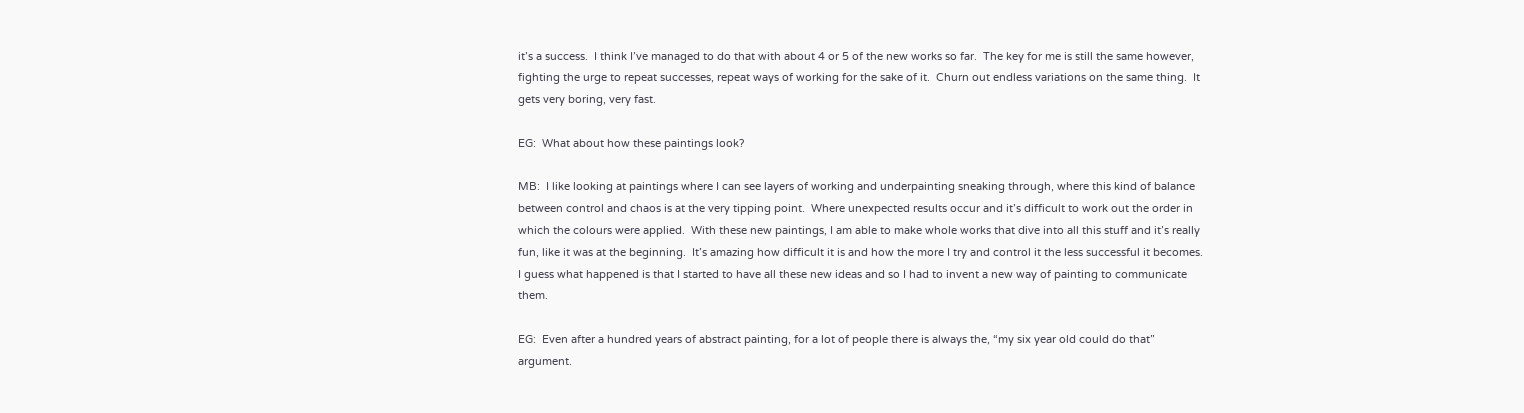it’s a success.  I think I’ve managed to do that with about 4 or 5 of the new works so far.  The key for me is still the same however, fighting the urge to repeat successes, repeat ways of working for the sake of it.  Churn out endless variations on the same thing.  It gets very boring, very fast.

EG:  What about how these paintings look?

MB:  I like looking at paintings where I can see layers of working and underpainting sneaking through, where this kind of balance between control and chaos is at the very tipping point.  Where unexpected results occur and it’s difficult to work out the order in which the colours were applied.  With these new paintings, I am able to make whole works that dive into all this stuff and it’s really fun, like it was at the beginning.  It’s amazing how difficult it is and how the more I try and control it the less successful it becomes.  I guess what happened is that I started to have all these new ideas and so I had to invent a new way of painting to communicate them.

EG:  Even after a hundred years of abstract painting, for a lot of people there is always the, “my six year old could do that” argument.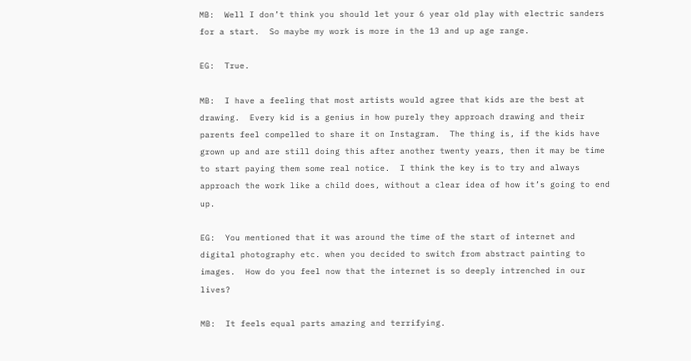MB:  Well I don’t think you should let your 6 year old play with electric sanders for a start.  So maybe my work is more in the 13 and up age range.

EG:  True.

MB:  I have a feeling that most artists would agree that kids are the best at drawing.  Every kid is a genius in how purely they approach drawing and their parents feel compelled to share it on Instagram.  The thing is, if the kids have grown up and are still doing this after another twenty years, then it may be time to start paying them some real notice.  I think the key is to try and always approach the work like a child does, without a clear idea of how it’s going to end up.

EG:  You mentioned that it was around the time of the start of internet and digital photography etc. when you decided to switch from abstract painting to images.  How do you feel now that the internet is so deeply intrenched in our lives?

MB:  It feels equal parts amazing and terrifying.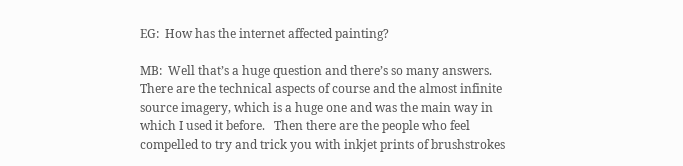EG:  How has the internet affected painting?

MB:  Well that’s a huge question and there’s so many answers.  There are the technical aspects of course and the almost infinite source imagery, which is a huge one and was the main way in which I used it before.   Then there are the people who feel compelled to try and trick you with inkjet prints of brushstrokes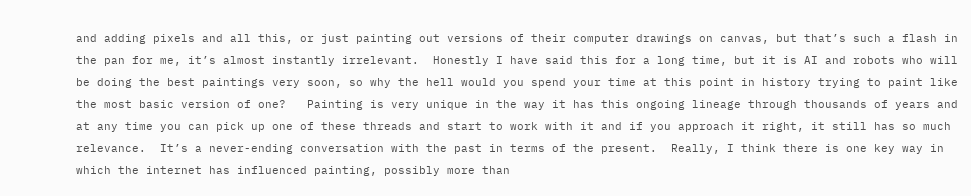and adding pixels and all this, or just painting out versions of their computer drawings on canvas, but that’s such a flash in the pan for me, it’s almost instantly irrelevant.  Honestly I have said this for a long time, but it is AI and robots who will be doing the best paintings very soon, so why the hell would you spend your time at this point in history trying to paint like the most basic version of one?   Painting is very unique in the way it has this ongoing lineage through thousands of years and at any time you can pick up one of these threads and start to work with it and if you approach it right, it still has so much relevance.  It’s a never-ending conversation with the past in terms of the present.  Really, I think there is one key way in which the internet has influenced painting, possibly more than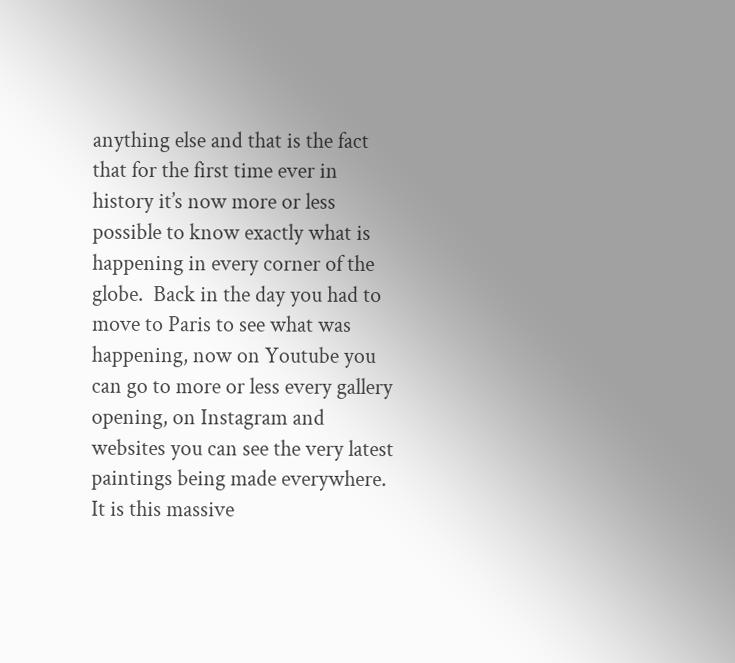anything else and that is the fact that for the first time ever in history it’s now more or less possible to know exactly what is happening in every corner of the globe.  Back in the day you had to move to Paris to see what was happening, now on Youtube you can go to more or less every gallery opening, on Instagram and websites you can see the very latest paintings being made everywhere.  It is this massive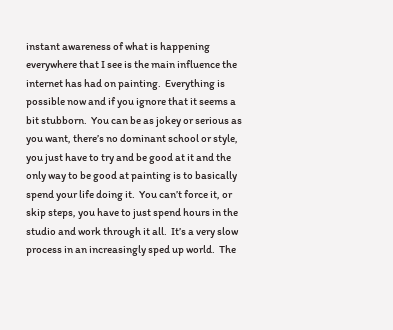instant awareness of what is happening everywhere that I see is the main influence the internet has had on painting.  Everything is possible now and if you ignore that it seems a bit stubborn.  You can be as jokey or serious as you want, there’s no dominant school or style, you just have to try and be good at it and the only way to be good at painting is to basically spend your life doing it.  You can’t force it, or skip steps, you have to just spend hours in the studio and work through it all.  It’s a very slow process in an increasingly sped up world.  The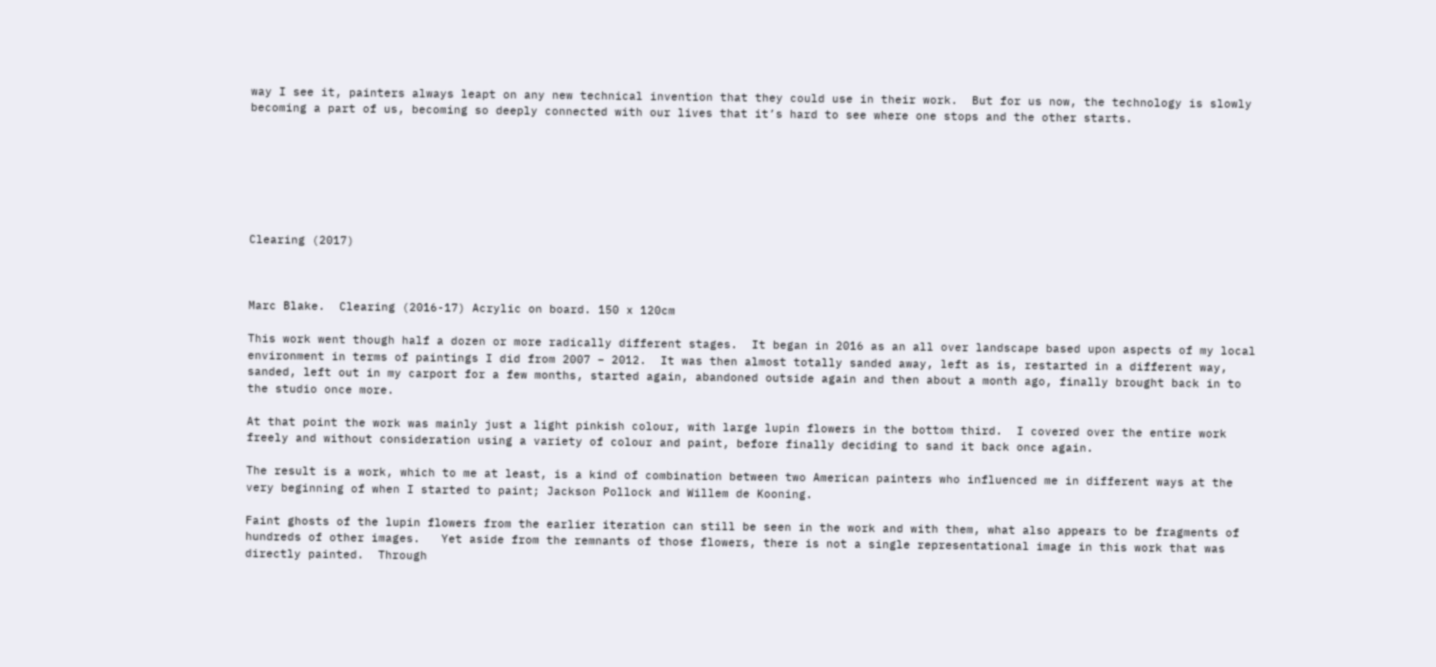way I see it, painters always leapt on any new technical invention that they could use in their work.  But for us now, the technology is slowly becoming a part of us, becoming so deeply connected with our lives that it’s hard to see where one stops and the other starts.







Clearing (2017)



Marc Blake.  Clearing (2016-17) Acrylic on board. 150 x 120cm

This work went though half a dozen or more radically different stages.  It began in 2016 as an all over landscape based upon aspects of my local environment in terms of paintings I did from 2007 – 2012.  It was then almost totally sanded away, left as is, restarted in a different way, sanded, left out in my carport for a few months, started again, abandoned outside again and then about a month ago, finally brought back in to the studio once more.

At that point the work was mainly just a light pinkish colour, with large lupin flowers in the bottom third.  I covered over the entire work freely and without consideration using a variety of colour and paint, before finally deciding to sand it back once again.

The result is a work, which to me at least, is a kind of combination between two American painters who influenced me in different ways at the very beginning of when I started to paint; Jackson Pollock and Willem de Kooning.

Faint ghosts of the lupin flowers from the earlier iteration can still be seen in the work and with them, what also appears to be fragments of hundreds of other images.   Yet aside from the remnants of those flowers, there is not a single representational image in this work that was directly painted.  Through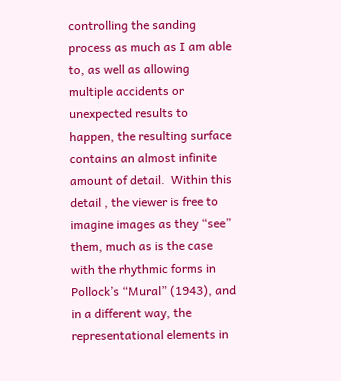controlling the sanding process as much as I am able to, as well as allowing multiple accidents or unexpected results to happen, the resulting surface contains an almost infinite amount of detail.  Within this detail , the viewer is free to imagine images as they “see” them, much as is the case with the rhythmic forms in Pollock’s “Mural” (1943), and in a different way, the representational elements in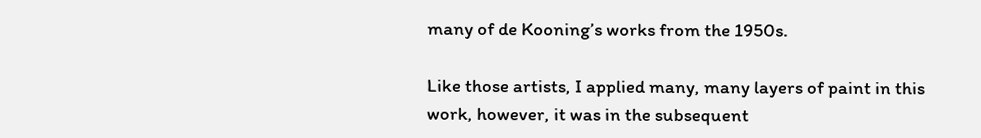many of de Kooning’s works from the 1950s.

Like those artists, I applied many, many layers of paint in this work, however, it was in the subsequent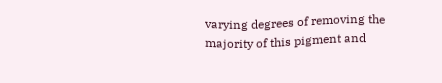varying degrees of removing the majority of this pigment and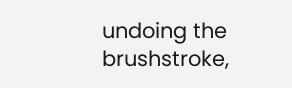undoing the brushstroke,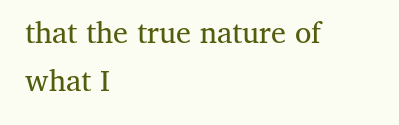that the true nature of what I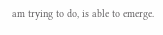am trying to do, is able to emerge.